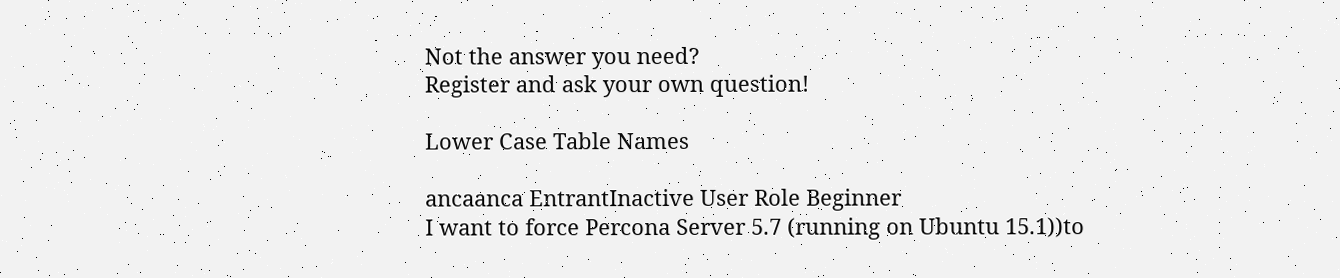Not the answer you need?
Register and ask your own question!

Lower Case Table Names

ancaanca EntrantInactive User Role Beginner
I want to force Percona Server 5.7 (running on Ubuntu 15.1))to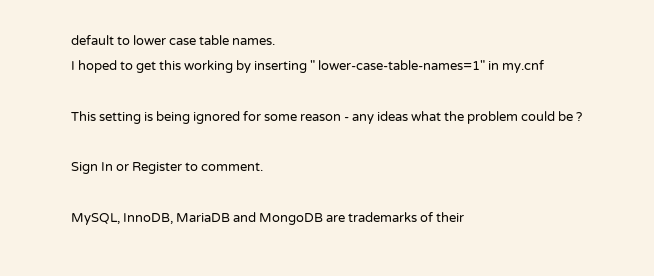default to lower case table names.
I hoped to get this working by inserting " lower-case-table-names=1" in my.cnf

This setting is being ignored for some reason - any ideas what the problem could be ?

Sign In or Register to comment.

MySQL, InnoDB, MariaDB and MongoDB are trademarks of their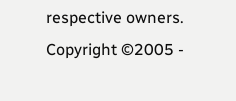respective owners.
Copyright ©2005 -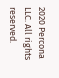2020 Percona LLC. All rights reserved.